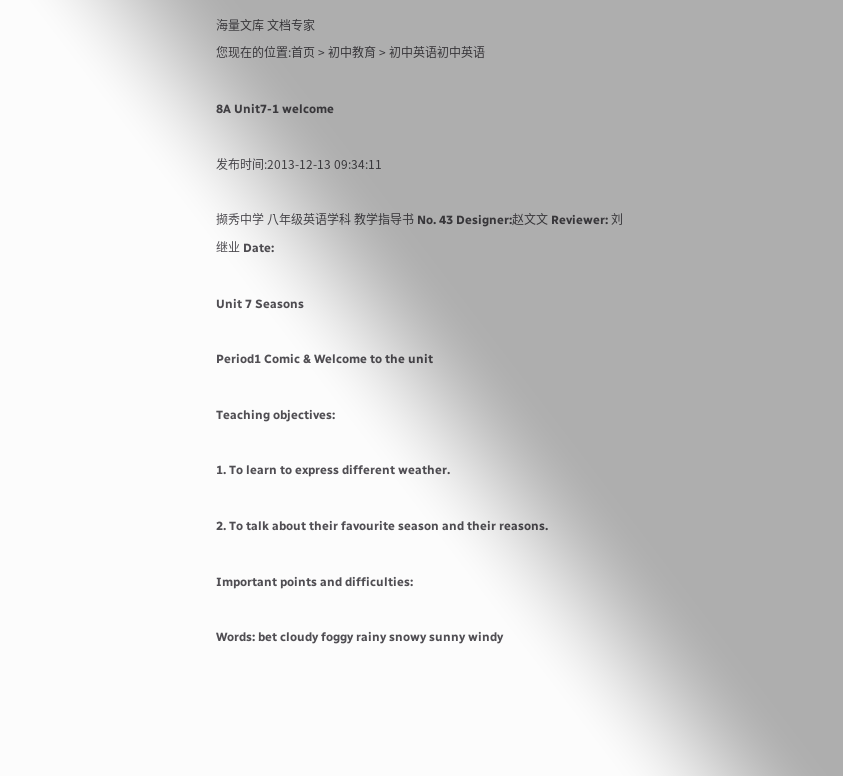海量文库 文档专家
您现在的位置:首页 > 初中教育 > 初中英语初中英语

8A Unit7-1 welcome

发布时间:2013-12-13 09:34:11

撷秀中学 八年级英语学科 教学指导书 No. 43 Designer:赵文文 Reviewer: 刘继业 Date:

Unit 7 Seasons

Period1 Comic & Welcome to the unit

Teaching objectives:

1. To learn to express different weather.

2. To talk about their favourite season and their reasons.

Important points and difficulties:

Words: bet cloudy foggy rainy snowy sunny windy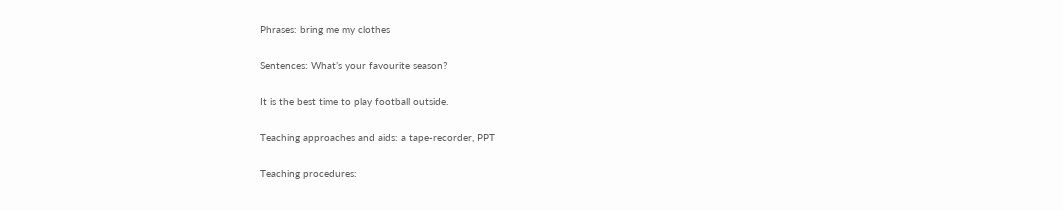Phrases: bring me my clothes

Sentences: What’s your favourite season?

It is the best time to play football outside.

Teaching approaches and aids: a tape-recorder, PPT

Teaching procedures: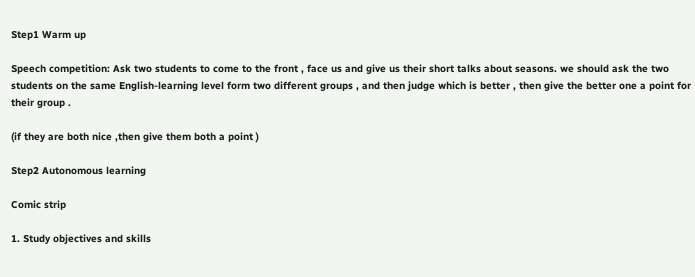Step1 Warm up

Speech competition: Ask two students to come to the front , face us and give us their short talks about seasons. we should ask the two students on the same English-learning level form two different groups , and then judge which is better , then give the better one a point for their group .

(if they are both nice ,then give them both a point )

Step2 Autonomous learning

Comic strip

1. Study objectives and skills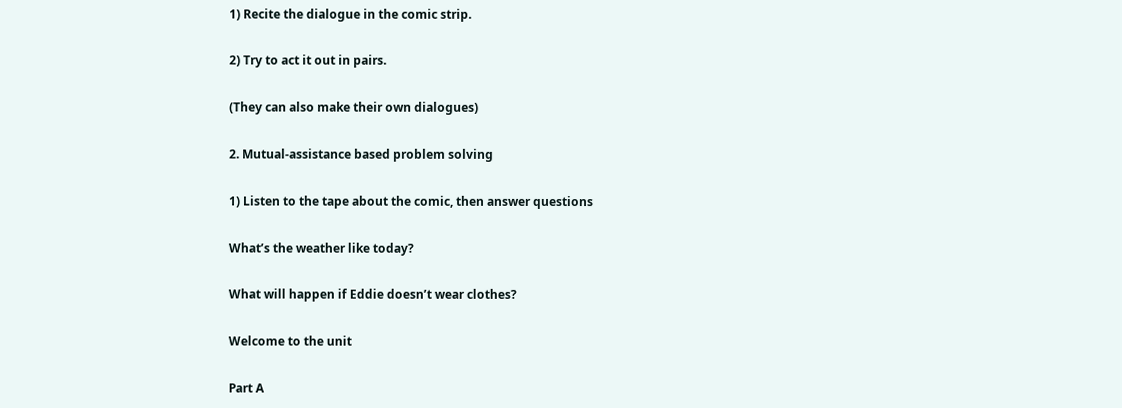1) Recite the dialogue in the comic strip.

2) Try to act it out in pairs.

(They can also make their own dialogues)

2. Mutual-assistance based problem solving

1) Listen to the tape about the comic, then answer questions

What’s the weather like today?

What will happen if Eddie doesn’t wear clothes?

Welcome to the unit

Part A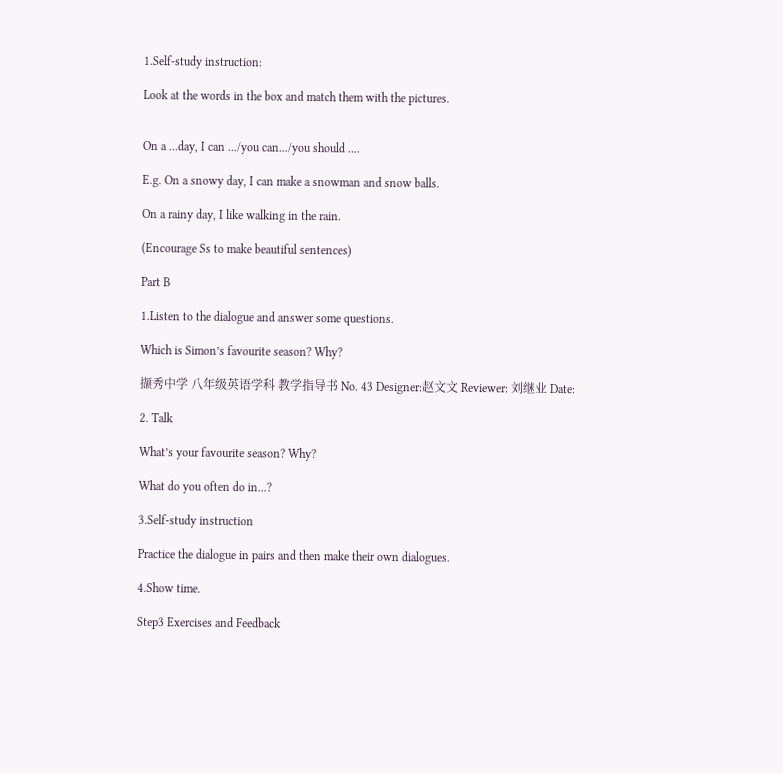1.Self-study instruction:

Look at the words in the box and match them with the pictures.


On a ...day, I can .../you can.../you should ....

E.g. On a snowy day, I can make a snowman and snow balls.

On a rainy day, I like walking in the rain.

(Encourage Ss to make beautiful sentences)

Part B

1.Listen to the dialogue and answer some questions.

Which is Simon’s favourite season? Why?

撷秀中学 八年级英语学科 教学指导书 No. 43 Designer:赵文文 Reviewer: 刘继业 Date:

2. Talk

What’s your favourite season? Why?

What do you often do in...?

3.Self-study instruction

Practice the dialogue in pairs and then make their own dialogues.

4.Show time.

Step3 Exercises and Feedback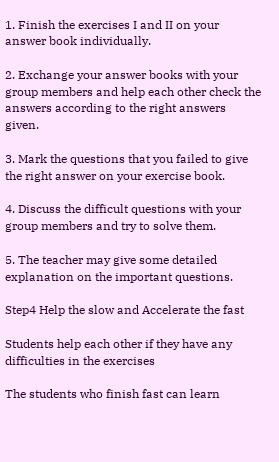1. Finish the exercises I and II on your answer book individually.

2. Exchange your answer books with your group members and help each other check the answers according to the right answers given.

3. Mark the questions that you failed to give the right answer on your exercise book.

4. Discuss the difficult questions with your group members and try to solve them.

5. The teacher may give some detailed explanation on the important questions.

Step4 Help the slow and Accelerate the fast

Students help each other if they have any difficulties in the exercises

The students who finish fast can learn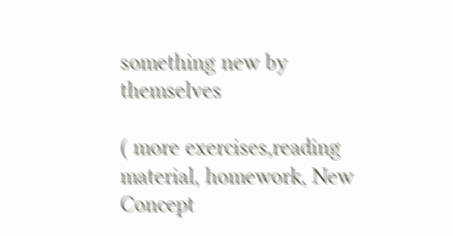something new by themselves

( more exercises,reading material, homework, New Concept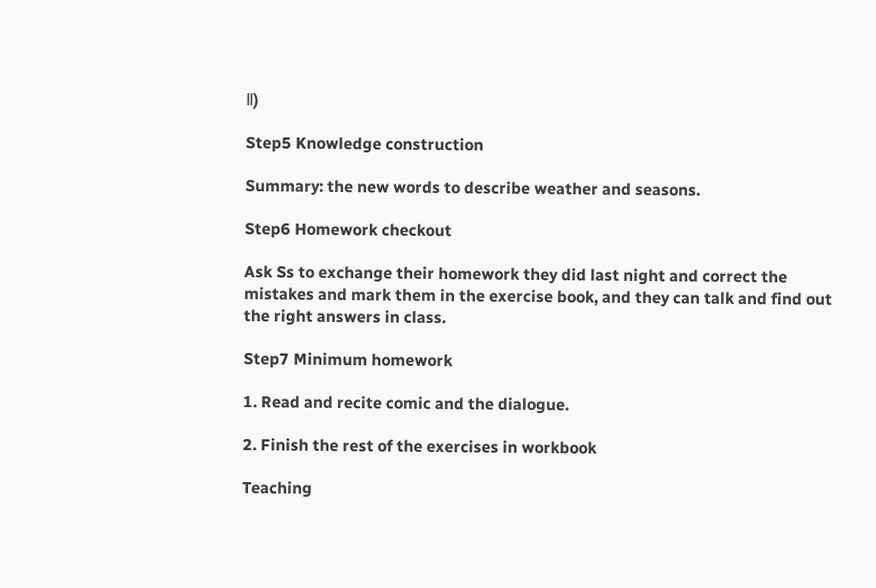Ⅱ)

Step5 Knowledge construction

Summary: the new words to describe weather and seasons.

Step6 Homework checkout

Ask Ss to exchange their homework they did last night and correct the mistakes and mark them in the exercise book, and they can talk and find out the right answers in class.

Step7 Minimum homework

1. Read and recite comic and the dialogue.

2. Finish the rest of the exercises in workbook

Teaching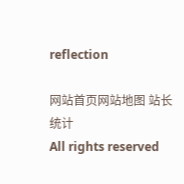reflection

网站首页网站地图 站长统计
All rights reserved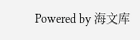Powered by 海文库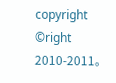copyright ©right 2010-2011。